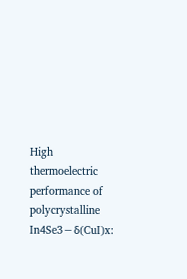High thermoelectric performance of polycrystalline In4Se3−δ(CuI)x: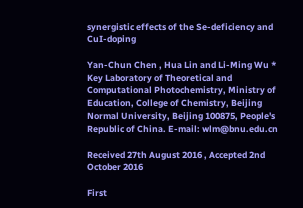synergistic effects of the Se-deficiency and CuI-doping

Yan-Chun Chen , Hua Lin and Li-Ming Wu *
Key Laboratory of Theoretical and Computational Photochemistry, Ministry of Education, College of Chemistry, Beijing Normal University, Beijing 100875, People's Republic of China. E-mail: wlm@bnu.edu.cn

Received 27th August 2016 , Accepted 2nd October 2016

First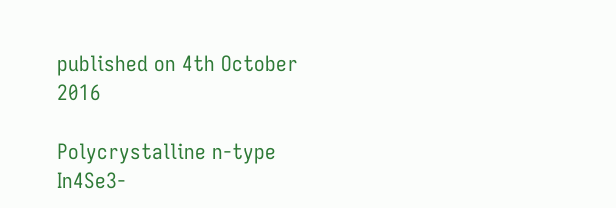published on 4th October 2016

Polycrystalline n-type In4Se3-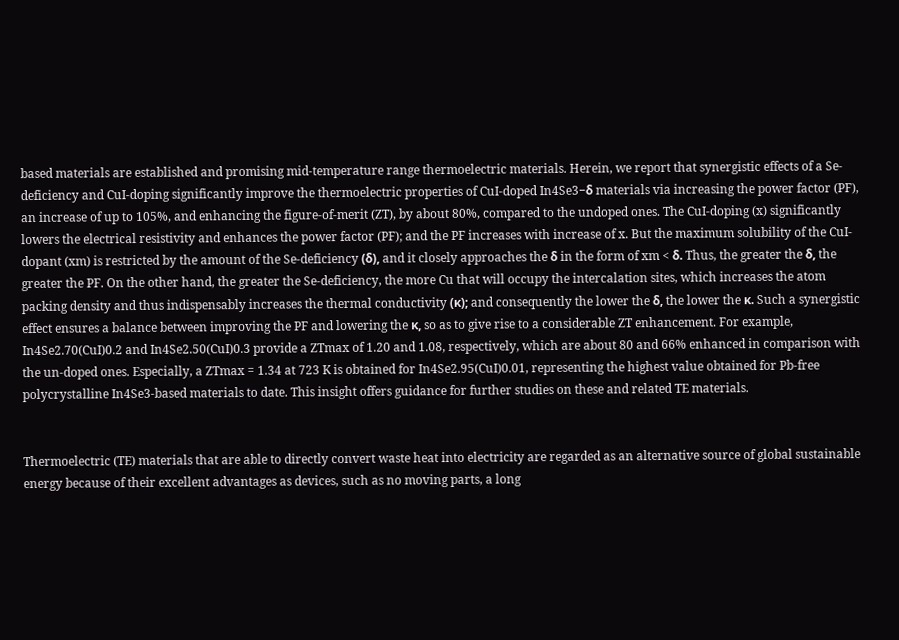based materials are established and promising mid-temperature range thermoelectric materials. Herein, we report that synergistic effects of a Se-deficiency and CuI-doping significantly improve the thermoelectric properties of CuI-doped In4Se3−δ materials via increasing the power factor (PF), an increase of up to 105%, and enhancing the figure-of-merit (ZT), by about 80%, compared to the undoped ones. The CuI-doping (x) significantly lowers the electrical resistivity and enhances the power factor (PF); and the PF increases with increase of x. But the maximum solubility of the CuI-dopant (xm) is restricted by the amount of the Se-deficiency (δ), and it closely approaches the δ in the form of xm < δ. Thus, the greater the δ, the greater the PF. On the other hand, the greater the Se-deficiency, the more Cu that will occupy the intercalation sites, which increases the atom packing density and thus indispensably increases the thermal conductivity (κ); and consequently the lower the δ, the lower the κ. Such a synergistic effect ensures a balance between improving the PF and lowering the κ, so as to give rise to a considerable ZT enhancement. For example, In4Se2.70(CuI)0.2 and In4Se2.50(CuI)0.3 provide a ZTmax of 1.20 and 1.08, respectively, which are about 80 and 66% enhanced in comparison with the un-doped ones. Especially, a ZTmax = 1.34 at 723 K is obtained for In4Se2.95(CuI)0.01, representing the highest value obtained for Pb-free polycrystalline In4Se3-based materials to date. This insight offers guidance for further studies on these and related TE materials.


Thermoelectric (TE) materials that are able to directly convert waste heat into electricity are regarded as an alternative source of global sustainable energy because of their excellent advantages as devices, such as no moving parts, a long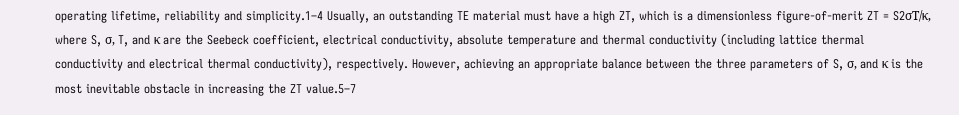operating lifetime, reliability and simplicity.1–4 Usually, an outstanding TE material must have a high ZT, which is a dimensionless figure-of-merit ZT = S2σT/κ, where S, σ, T, and κ are the Seebeck coefficient, electrical conductivity, absolute temperature and thermal conductivity (including lattice thermal conductivity and electrical thermal conductivity), respectively. However, achieving an appropriate balance between the three parameters of S, σ, and κ is the most inevitable obstacle in increasing the ZT value.5–7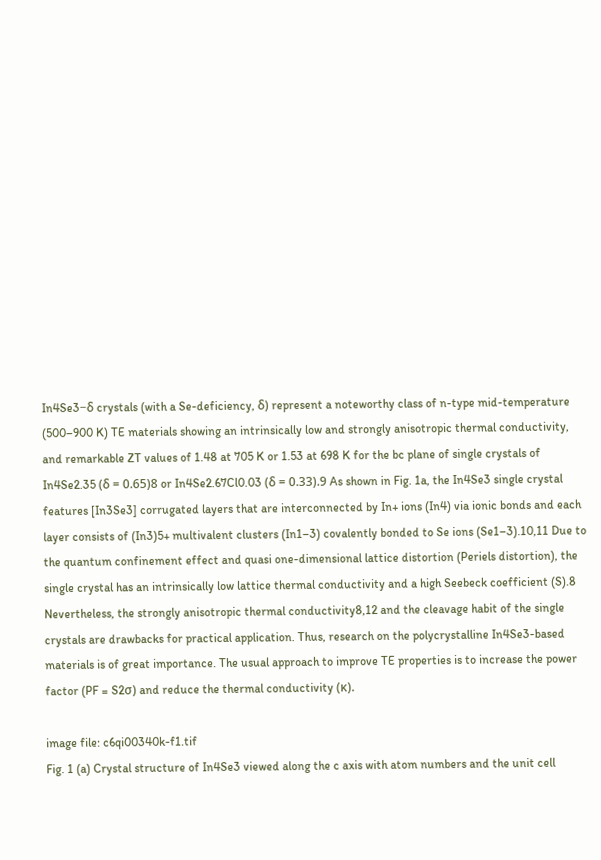In4Se3−δ crystals (with a Se-deficiency, δ) represent a noteworthy class of n-type mid-temperature (500–900 K) TE materials showing an intrinsically low and strongly anisotropic thermal conductivity, and remarkable ZT values of 1.48 at 705 K or 1.53 at 698 K for the bc plane of single crystals of In4Se2.35 (δ = 0.65)8 or In4Se2.67Cl0.03 (δ = 0.33).9 As shown in Fig. 1a, the In4Se3 single crystal features [In3Se3] corrugated layers that are interconnected by In+ ions (In4) via ionic bonds and each layer consists of (In3)5+ multivalent clusters (In1–3) covalently bonded to Se ions (Se1–3).10,11 Due to the quantum confinement effect and quasi one-dimensional lattice distortion (Periels distortion), the single crystal has an intrinsically low lattice thermal conductivity and a high Seebeck coefficient (S).8 Nevertheless, the strongly anisotropic thermal conductivity8,12 and the cleavage habit of the single crystals are drawbacks for practical application. Thus, research on the polycrystalline In4Se3-based materials is of great importance. The usual approach to improve TE properties is to increase the power factor (PF = S2σ) and reduce the thermal conductivity (κ).

image file: c6qi00340k-f1.tif
Fig. 1 (a) Crystal structure of In4Se3 viewed along the c axis with atom numbers and the unit cell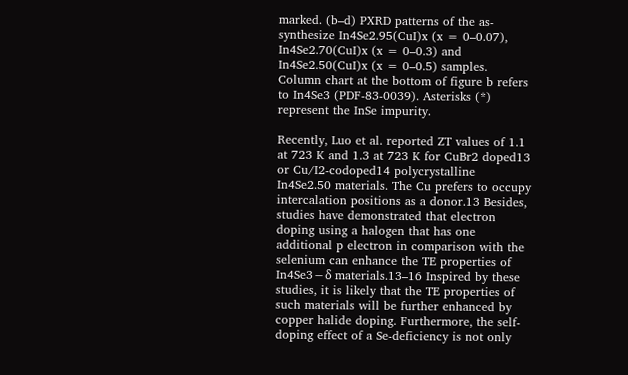marked. (b–d) PXRD patterns of the as-synthesize In4Se2.95(CuI)x (x = 0–0.07), In4Se2.70(CuI)x (x = 0–0.3) and In4Se2.50(CuI)x (x = 0–0.5) samples. Column chart at the bottom of figure b refers to In4Se3 (PDF-83-0039). Asterisks (*) represent the InSe impurity.

Recently, Luo et al. reported ZT values of 1.1 at 723 K and 1.3 at 723 K for CuBr2 doped13 or Cu/I2-codoped14 polycrystalline In4Se2.50 materials. The Cu prefers to occupy intercalation positions as a donor.13 Besides, studies have demonstrated that electron doping using a halogen that has one additional p electron in comparison with the selenium can enhance the TE properties of In4Se3−δ materials.13–16 Inspired by these studies, it is likely that the TE properties of such materials will be further enhanced by copper halide doping. Furthermore, the self-doping effect of a Se-deficiency is not only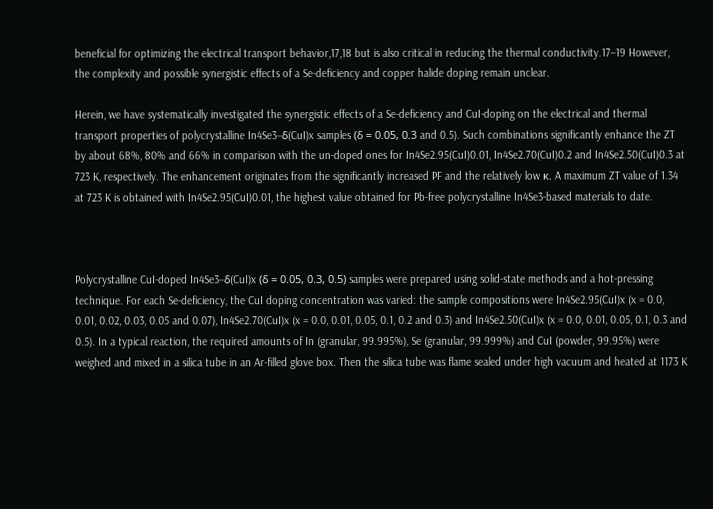beneficial for optimizing the electrical transport behavior,17,18 but is also critical in reducing the thermal conductivity.17–19 However, the complexity and possible synergistic effects of a Se-deficiency and copper halide doping remain unclear.

Herein, we have systematically investigated the synergistic effects of a Se-deficiency and CuI-doping on the electrical and thermal transport properties of polycrystalline In4Se3−δ(CuI)x samples (δ = 0.05, 0.3 and 0.5). Such combinations significantly enhance the ZT by about 68%, 80% and 66% in comparison with the un-doped ones for In4Se2.95(CuI)0.01, In4Se2.70(CuI)0.2 and In4Se2.50(CuI)0.3 at 723 K, respectively. The enhancement originates from the significantly increased PF and the relatively low κ. A maximum ZT value of 1.34 at 723 K is obtained with In4Se2.95(CuI)0.01, the highest value obtained for Pb-free polycrystalline In4Se3-based materials to date.



Polycrystalline CuI-doped In4Se3−δ(CuI)x (δ = 0.05, 0.3, 0.5) samples were prepared using solid-state methods and a hot-pressing technique. For each Se-deficiency, the CuI doping concentration was varied: the sample compositions were In4Se2.95(CuI)x (x = 0.0, 0.01, 0.02, 0.03, 0.05 and 0.07), In4Se2.70(CuI)x (x = 0.0, 0.01, 0.05, 0.1, 0.2 and 0.3) and In4Se2.50(CuI)x (x = 0.0, 0.01, 0.05, 0.1, 0.3 and 0.5). In a typical reaction, the required amounts of In (granular, 99.995%), Se (granular, 99.999%) and CuI (powder, 99.95%) were weighed and mixed in a silica tube in an Ar-filled glove box. Then the silica tube was flame sealed under high vacuum and heated at 1173 K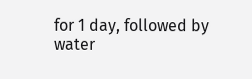for 1 day, followed by water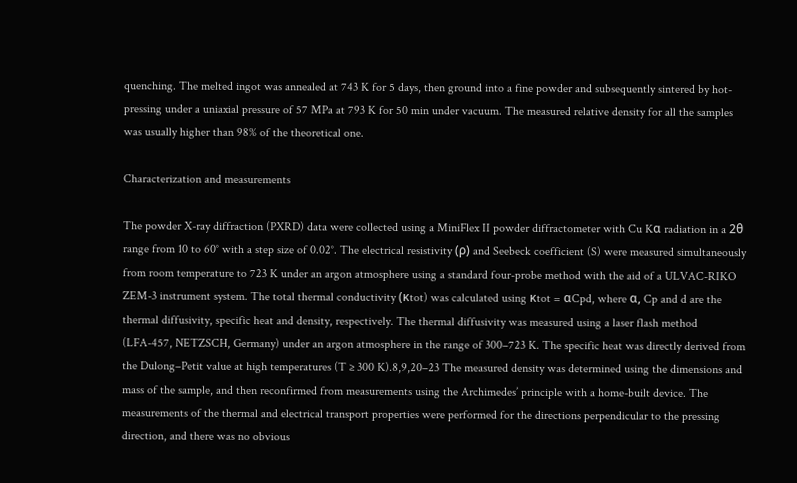quenching. The melted ingot was annealed at 743 K for 5 days, then ground into a fine powder and subsequently sintered by hot-pressing under a uniaxial pressure of 57 MPa at 793 K for 50 min under vacuum. The measured relative density for all the samples was usually higher than 98% of the theoretical one.

Characterization and measurements

The powder X-ray diffraction (PXRD) data were collected using a MiniFlex II powder diffractometer with Cu Kα radiation in a 2θ range from 10 to 60° with a step size of 0.02°. The electrical resistivity (ρ) and Seebeck coefficient (S) were measured simultaneously from room temperature to 723 K under an argon atmosphere using a standard four-probe method with the aid of a ULVAC-RIKO ZEM-3 instrument system. The total thermal conductivity (κtot) was calculated using κtot = αCpd, where α, Cp and d are the thermal diffusivity, specific heat and density, respectively. The thermal diffusivity was measured using a laser flash method (LFA-457, NETZSCH, Germany) under an argon atmosphere in the range of 300–723 K. The specific heat was directly derived from the Dulong–Petit value at high temperatures (T ≥ 300 K).8,9,20–23 The measured density was determined using the dimensions and mass of the sample, and then reconfirmed from measurements using the Archimedes’ principle with a home-built device. The measurements of the thermal and electrical transport properties were performed for the directions perpendicular to the pressing direction, and there was no obvious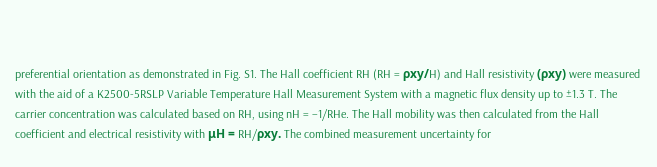preferential orientation as demonstrated in Fig. S1. The Hall coefficient RH (RH = ρxy/H) and Hall resistivity (ρxy) were measured with the aid of a K2500-5RSLP Variable Temperature Hall Measurement System with a magnetic flux density up to ±1.3 T. The carrier concentration was calculated based on RH, using nH = −1/RHe. The Hall mobility was then calculated from the Hall coefficient and electrical resistivity with μH = RH/ρxy. The combined measurement uncertainty for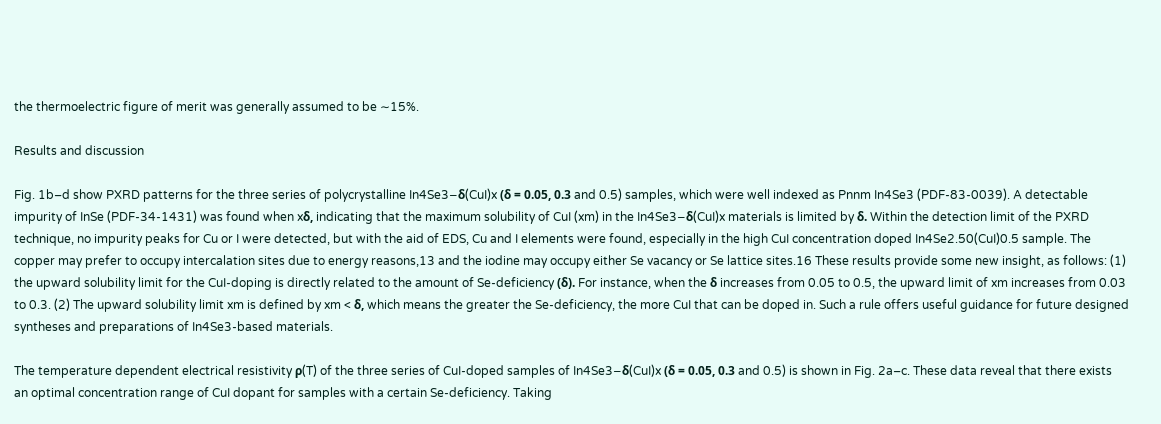the thermoelectric figure of merit was generally assumed to be ∼15%.

Results and discussion

Fig. 1b–d show PXRD patterns for the three series of polycrystalline In4Se3−δ(CuI)x (δ = 0.05, 0.3 and 0.5) samples, which were well indexed as Pnnm In4Se3 (PDF-83-0039). A detectable impurity of InSe (PDF-34-1431) was found when xδ, indicating that the maximum solubility of CuI (xm) in the In4Se3−δ(CuI)x materials is limited by δ. Within the detection limit of the PXRD technique, no impurity peaks for Cu or I were detected, but with the aid of EDS, Cu and I elements were found, especially in the high CuI concentration doped In4Se2.50(CuI)0.5 sample. The copper may prefer to occupy intercalation sites due to energy reasons,13 and the iodine may occupy either Se vacancy or Se lattice sites.16 These results provide some new insight, as follows: (1) the upward solubility limit for the CuI-doping is directly related to the amount of Se-deficiency (δ). For instance, when the δ increases from 0.05 to 0.5, the upward limit of xm increases from 0.03 to 0.3. (2) The upward solubility limit xm is defined by xm < δ, which means the greater the Se-deficiency, the more CuI that can be doped in. Such a rule offers useful guidance for future designed syntheses and preparations of In4Se3-based materials.

The temperature dependent electrical resistivity ρ(T) of the three series of CuI-doped samples of In4Se3−δ(CuI)x (δ = 0.05, 0.3 and 0.5) is shown in Fig. 2a–c. These data reveal that there exists an optimal concentration range of CuI dopant for samples with a certain Se-deficiency. Taking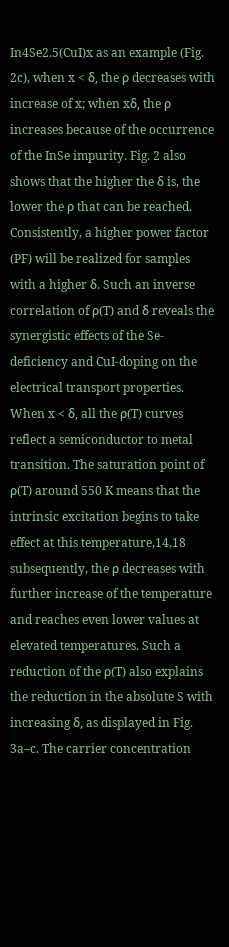In4Se2.5(CuI)x as an example (Fig. 2c), when x < δ, the ρ decreases with increase of x; when xδ, the ρ increases because of the occurrence of the InSe impurity. Fig. 2 also shows that the higher the δ is, the lower the ρ that can be reached. Consistently, a higher power factor (PF) will be realized for samples with a higher δ. Such an inverse correlation of ρ(T) and δ reveals the synergistic effects of the Se-deficiency and CuI-doping on the electrical transport properties. When x < δ, all the ρ(T) curves reflect a semiconductor to metal transition. The saturation point of ρ(T) around 550 K means that the intrinsic excitation begins to take effect at this temperature,14,18 subsequently, the ρ decreases with further increase of the temperature and reaches even lower values at elevated temperatures. Such a reduction of the ρ(T) also explains the reduction in the absolute S with increasing δ, as displayed in Fig. 3a–c. The carrier concentration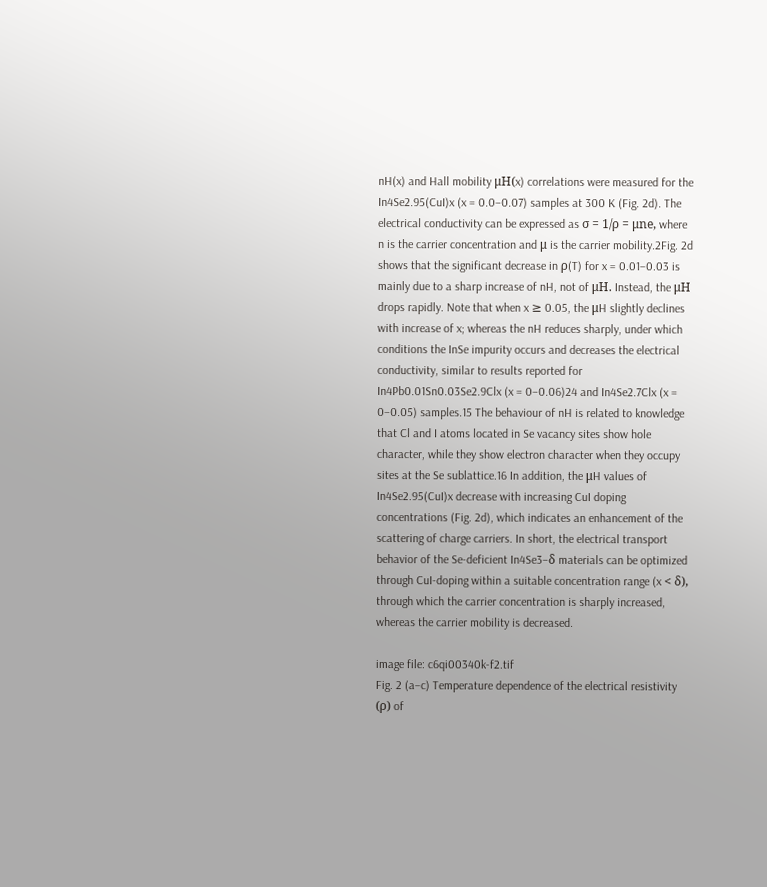nH(x) and Hall mobility μH(x) correlations were measured for the In4Se2.95(CuI)x (x = 0.0–0.07) samples at 300 K (Fig. 2d). The electrical conductivity can be expressed as σ = 1/ρ = μne, where n is the carrier concentration and μ is the carrier mobility.2Fig. 2d shows that the significant decrease in ρ(T) for x = 0.01–0.03 is mainly due to a sharp increase of nH, not of μH. Instead, the μH drops rapidly. Note that when x ≥ 0.05, the μH slightly declines with increase of x; whereas the nH reduces sharply, under which conditions the InSe impurity occurs and decreases the electrical conductivity, similar to results reported for In4Pb0.01Sn0.03Se2.9Clx (x = 0–0.06)24 and In4Se2.7Clx (x = 0–0.05) samples.15 The behaviour of nH is related to knowledge that Cl and I atoms located in Se vacancy sites show hole character, while they show electron character when they occupy sites at the Se sublattice.16 In addition, the μH values of In4Se2.95(CuI)x decrease with increasing CuI doping concentrations (Fig. 2d), which indicates an enhancement of the scattering of charge carriers. In short, the electrical transport behavior of the Se-deficient In4Se3−δ materials can be optimized through CuI-doping within a suitable concentration range (x < δ), through which the carrier concentration is sharply increased, whereas the carrier mobility is decreased.

image file: c6qi00340k-f2.tif
Fig. 2 (a–c) Temperature dependence of the electrical resistivity (ρ) of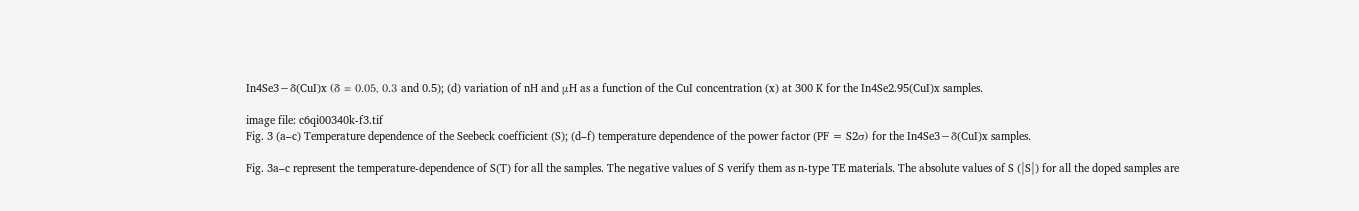In4Se3−δ(CuI)x (δ = 0.05, 0.3 and 0.5); (d) variation of nH and μH as a function of the CuI concentration (x) at 300 K for the In4Se2.95(CuI)x samples.

image file: c6qi00340k-f3.tif
Fig. 3 (a–c) Temperature dependence of the Seebeck coefficient (S); (d–f) temperature dependence of the power factor (PF = S2σ) for the In4Se3−δ(CuI)x samples.

Fig. 3a–c represent the temperature-dependence of S(T) for all the samples. The negative values of S verify them as n-type TE materials. The absolute values of S (|S|) for all the doped samples are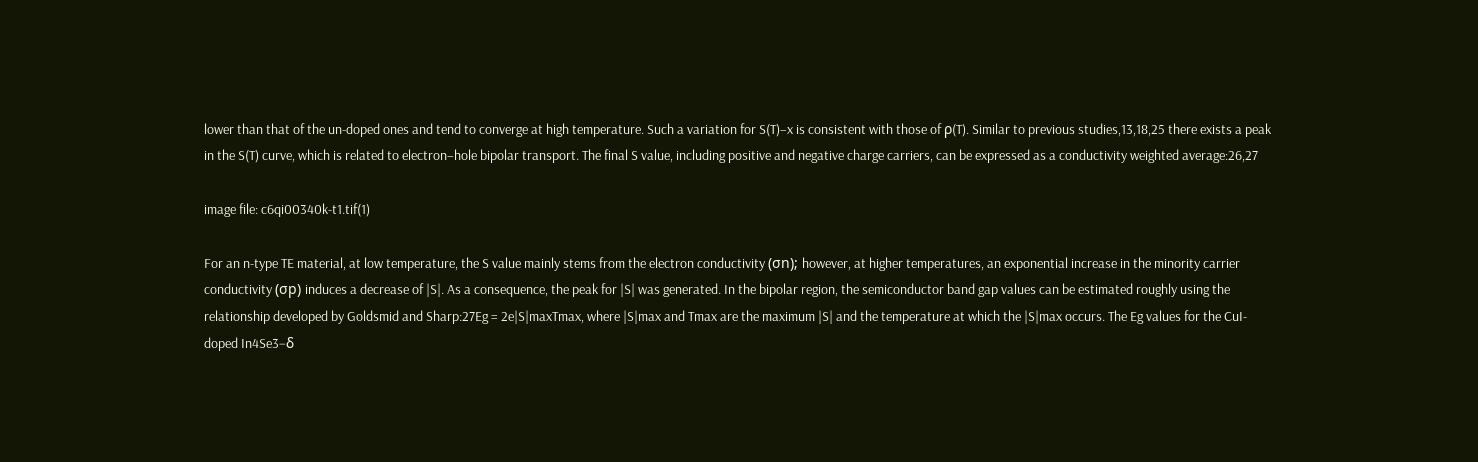lower than that of the un-doped ones and tend to converge at high temperature. Such a variation for S(T)–x is consistent with those of ρ(T). Similar to previous studies,13,18,25 there exists a peak in the S(T) curve, which is related to electron–hole bipolar transport. The final S value, including positive and negative charge carriers, can be expressed as a conductivity weighted average:26,27

image file: c6qi00340k-t1.tif(1)

For an n-type TE material, at low temperature, the S value mainly stems from the electron conductivity (σn); however, at higher temperatures, an exponential increase in the minority carrier conductivity (σp) induces a decrease of |S|. As a consequence, the peak for |S| was generated. In the bipolar region, the semiconductor band gap values can be estimated roughly using the relationship developed by Goldsmid and Sharp:27Eg = 2e|S|maxTmax, where |S|max and Tmax are the maximum |S| and the temperature at which the |S|max occurs. The Eg values for the CuI-doped In4Se3−δ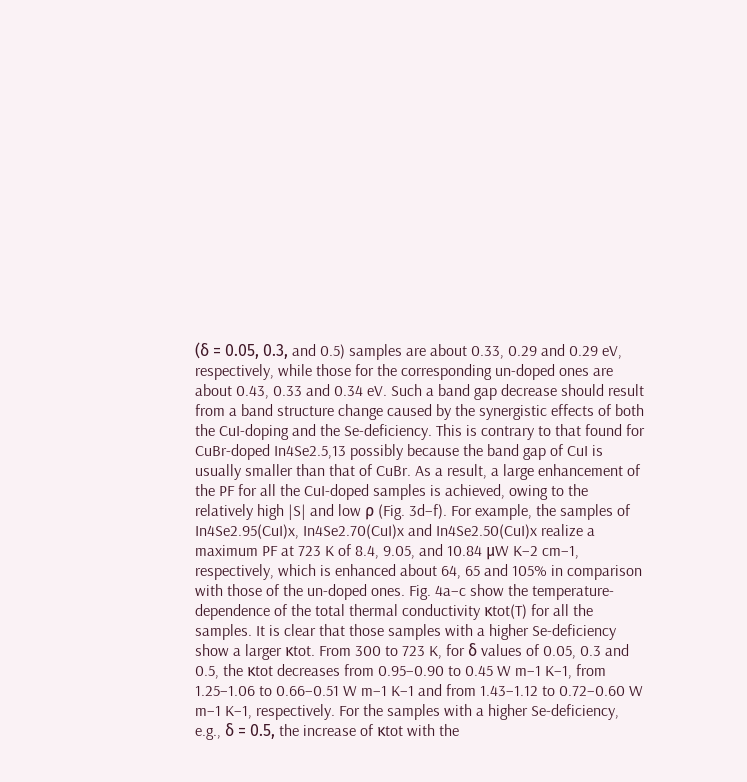(δ = 0.05, 0.3, and 0.5) samples are about 0.33, 0.29 and 0.29 eV, respectively, while those for the corresponding un-doped ones are about 0.43, 0.33 and 0.34 eV. Such a band gap decrease should result from a band structure change caused by the synergistic effects of both the CuI-doping and the Se-deficiency. This is contrary to that found for CuBr-doped In4Se2.5,13 possibly because the band gap of CuI is usually smaller than that of CuBr. As a result, a large enhancement of the PF for all the CuI-doped samples is achieved, owing to the relatively high |S| and low ρ (Fig. 3d–f). For example, the samples of In4Se2.95(CuI)x, In4Se2.70(CuI)x and In4Se2.50(CuI)x realize a maximum PF at 723 K of 8.4, 9.05, and 10.84 μW K−2 cm−1, respectively, which is enhanced about 64, 65 and 105% in comparison with those of the un-doped ones. Fig. 4a–c show the temperature-dependence of the total thermal conductivity κtot(T) for all the samples. It is clear that those samples with a higher Se-deficiency show a larger κtot. From 300 to 723 K, for δ values of 0.05, 0.3 and 0.5, the κtot decreases from 0.95–0.90 to 0.45 W m−1 K−1, from 1.25–1.06 to 0.66–0.51 W m−1 K−1 and from 1.43–1.12 to 0.72–0.60 W m−1 K−1, respectively. For the samples with a higher Se-deficiency, e.g., δ = 0.5, the increase of κtot with the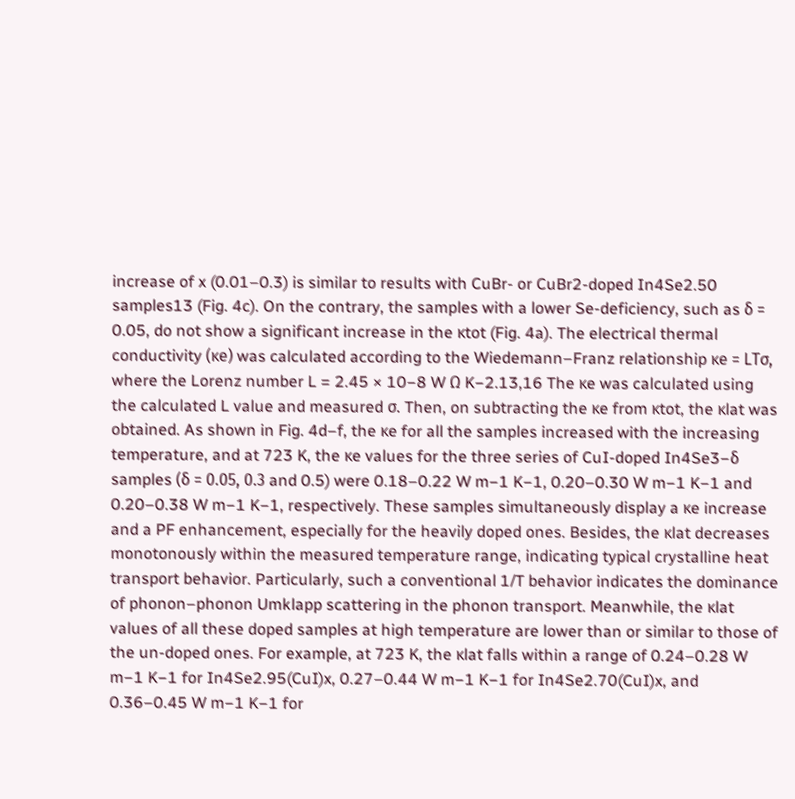increase of x (0.01–0.3) is similar to results with CuBr- or CuBr2-doped In4Se2.50 samples13 (Fig. 4c). On the contrary, the samples with a lower Se-deficiency, such as δ = 0.05, do not show a significant increase in the κtot (Fig. 4a). The electrical thermal conductivity (κe) was calculated according to the Wiedemann–Franz relationship κe = LTσ, where the Lorenz number L = 2.45 × 10−8 W Ω K−2.13,16 The κe was calculated using the calculated L value and measured σ. Then, on subtracting the κe from κtot, the κlat was obtained. As shown in Fig. 4d–f, the κe for all the samples increased with the increasing temperature, and at 723 K, the κe values for the three series of CuI-doped In4Se3−δ samples (δ = 0.05, 0.3 and 0.5) were 0.18–0.22 W m−1 K−1, 0.20–0.30 W m−1 K−1 and 0.20–0.38 W m−1 K−1, respectively. These samples simultaneously display a κe increase and a PF enhancement, especially for the heavily doped ones. Besides, the κlat decreases monotonously within the measured temperature range, indicating typical crystalline heat transport behavior. Particularly, such a conventional 1/T behavior indicates the dominance of phonon–phonon Umklapp scattering in the phonon transport. Meanwhile, the κlat values of all these doped samples at high temperature are lower than or similar to those of the un-doped ones. For example, at 723 K, the κlat falls within a range of 0.24–0.28 W m−1 K−1 for In4Se2.95(CuI)x, 0.27–0.44 W m−1 K−1 for In4Se2.70(CuI)x, and 0.36–0.45 W m−1 K−1 for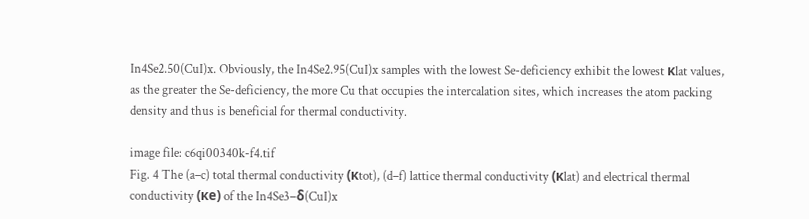In4Se2.50(CuI)x. Obviously, the In4Se2.95(CuI)x samples with the lowest Se-deficiency exhibit the lowest κlat values, as the greater the Se-deficiency, the more Cu that occupies the intercalation sites, which increases the atom packing density and thus is beneficial for thermal conductivity.

image file: c6qi00340k-f4.tif
Fig. 4 The (a–c) total thermal conductivity (κtot), (d–f) lattice thermal conductivity (κlat) and electrical thermal conductivity (κe) of the In4Se3−δ(CuI)x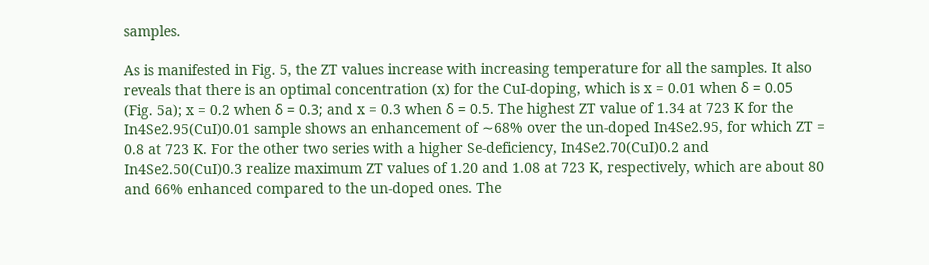samples.

As is manifested in Fig. 5, the ZT values increase with increasing temperature for all the samples. It also reveals that there is an optimal concentration (x) for the CuI-doping, which is x = 0.01 when δ = 0.05 (Fig. 5a); x = 0.2 when δ = 0.3; and x = 0.3 when δ = 0.5. The highest ZT value of 1.34 at 723 K for the In4Se2.95(CuI)0.01 sample shows an enhancement of ∼68% over the un-doped In4Se2.95, for which ZT = 0.8 at 723 K. For the other two series with a higher Se-deficiency, In4Se2.70(CuI)0.2 and In4Se2.50(CuI)0.3 realize maximum ZT values of 1.20 and 1.08 at 723 K, respectively, which are about 80 and 66% enhanced compared to the un-doped ones. The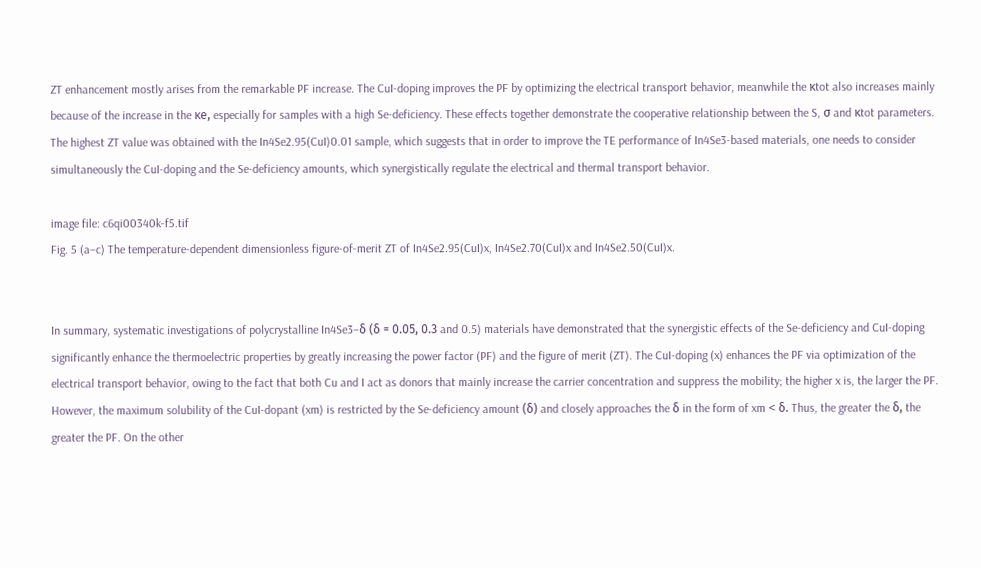ZT enhancement mostly arises from the remarkable PF increase. The CuI-doping improves the PF by optimizing the electrical transport behavior, meanwhile the κtot also increases mainly because of the increase in the κe, especially for samples with a high Se-deficiency. These effects together demonstrate the cooperative relationship between the S, σ and κtot parameters. The highest ZT value was obtained with the In4Se2.95(CuI)0.01 sample, which suggests that in order to improve the TE performance of In4Se3-based materials, one needs to consider simultaneously the CuI-doping and the Se-deficiency amounts, which synergistically regulate the electrical and thermal transport behavior.

image file: c6qi00340k-f5.tif
Fig. 5 (a–c) The temperature-dependent dimensionless figure-of-merit ZT of In4Se2.95(CuI)x, In4Se2.70(CuI)x and In4Se2.50(CuI)x.


In summary, systematic investigations of polycrystalline In4Se3−δ (δ = 0.05, 0.3 and 0.5) materials have demonstrated that the synergistic effects of the Se-deficiency and CuI-doping significantly enhance the thermoelectric properties by greatly increasing the power factor (PF) and the figure of merit (ZT). The CuI-doping (x) enhances the PF via optimization of the electrical transport behavior, owing to the fact that both Cu and I act as donors that mainly increase the carrier concentration and suppress the mobility; the higher x is, the larger the PF. However, the maximum solubility of the CuI-dopant (xm) is restricted by the Se-deficiency amount (δ) and closely approaches the δ in the form of xm < δ. Thus, the greater the δ, the greater the PF. On the other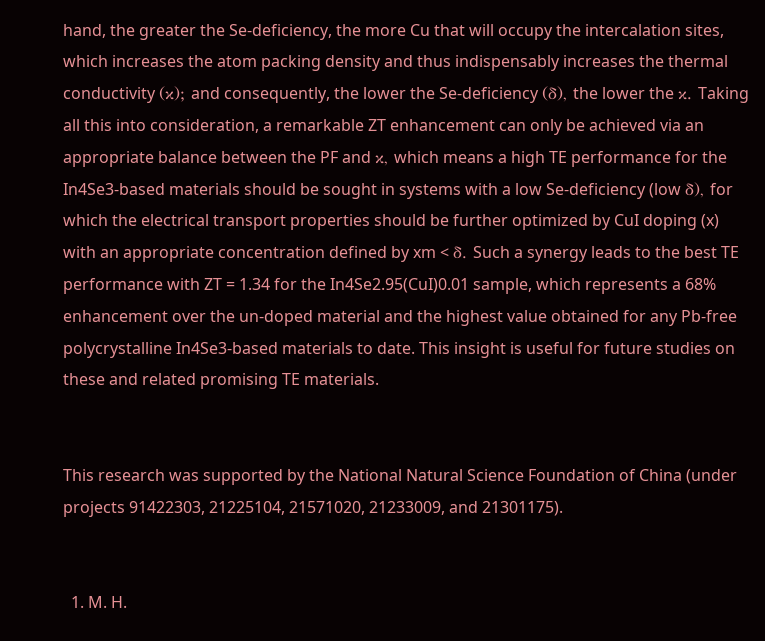hand, the greater the Se-deficiency, the more Cu that will occupy the intercalation sites, which increases the atom packing density and thus indispensably increases the thermal conductivity (κ); and consequently, the lower the Se-deficiency (δ), the lower the κ. Taking all this into consideration, a remarkable ZT enhancement can only be achieved via an appropriate balance between the PF and κ, which means a high TE performance for the In4Se3-based materials should be sought in systems with a low Se-deficiency (low δ), for which the electrical transport properties should be further optimized by CuI doping (x) with an appropriate concentration defined by xm < δ. Such a synergy leads to the best TE performance with ZT = 1.34 for the In4Se2.95(CuI)0.01 sample, which represents a 68% enhancement over the un-doped material and the highest value obtained for any Pb-free polycrystalline In4Se3-based materials to date. This insight is useful for future studies on these and related promising TE materials.


This research was supported by the National Natural Science Foundation of China (under projects 91422303, 21225104, 21571020, 21233009, and 21301175).


  1. M. H.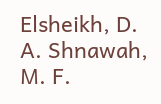Elsheikh, D. A. Shnawah, M. F.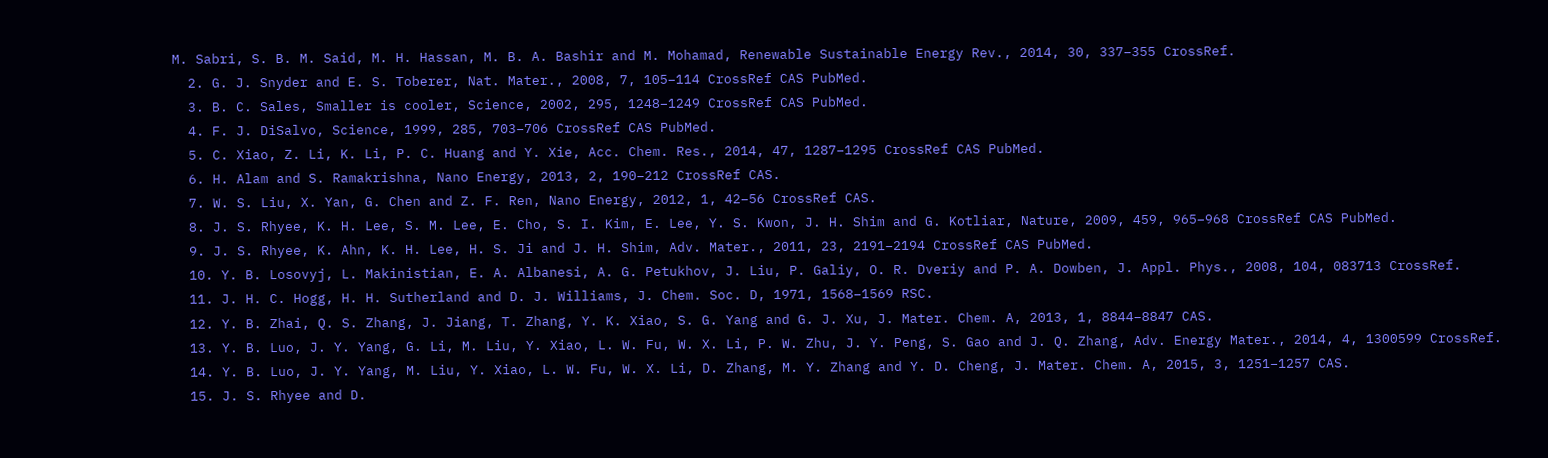M. Sabri, S. B. M. Said, M. H. Hassan, M. B. A. Bashir and M. Mohamad, Renewable Sustainable Energy Rev., 2014, 30, 337–355 CrossRef.
  2. G. J. Snyder and E. S. Toberer, Nat. Mater., 2008, 7, 105–114 CrossRef CAS PubMed.
  3. B. C. Sales, Smaller is cooler, Science, 2002, 295, 1248–1249 CrossRef CAS PubMed.
  4. F. J. DiSalvo, Science, 1999, 285, 703–706 CrossRef CAS PubMed.
  5. C. Xiao, Z. Li, K. Li, P. C. Huang and Y. Xie, Acc. Chem. Res., 2014, 47, 1287–1295 CrossRef CAS PubMed.
  6. H. Alam and S. Ramakrishna, Nano Energy, 2013, 2, 190–212 CrossRef CAS.
  7. W. S. Liu, X. Yan, G. Chen and Z. F. Ren, Nano Energy, 2012, 1, 42–56 CrossRef CAS.
  8. J. S. Rhyee, K. H. Lee, S. M. Lee, E. Cho, S. I. Kim, E. Lee, Y. S. Kwon, J. H. Shim and G. Kotliar, Nature, 2009, 459, 965–968 CrossRef CAS PubMed.
  9. J. S. Rhyee, K. Ahn, K. H. Lee, H. S. Ji and J. H. Shim, Adv. Mater., 2011, 23, 2191–2194 CrossRef CAS PubMed.
  10. Y. B. Losovyj, L. Makinistian, E. A. Albanesi, A. G. Petukhov, J. Liu, P. Galiy, O. R. Dveriy and P. A. Dowben, J. Appl. Phys., 2008, 104, 083713 CrossRef.
  11. J. H. C. Hogg, H. H. Sutherland and D. J. Williams, J. Chem. Soc. D, 1971, 1568–1569 RSC.
  12. Y. B. Zhai, Q. S. Zhang, J. Jiang, T. Zhang, Y. K. Xiao, S. G. Yang and G. J. Xu, J. Mater. Chem. A, 2013, 1, 8844–8847 CAS.
  13. Y. B. Luo, J. Y. Yang, G. Li, M. Liu, Y. Xiao, L. W. Fu, W. X. Li, P. W. Zhu, J. Y. Peng, S. Gao and J. Q. Zhang, Adv. Energy Mater., 2014, 4, 1300599 CrossRef.
  14. Y. B. Luo, J. Y. Yang, M. Liu, Y. Xiao, L. W. Fu, W. X. Li, D. Zhang, M. Y. Zhang and Y. D. Cheng, J. Mater. Chem. A, 2015, 3, 1251–1257 CAS.
  15. J. S. Rhyee and D.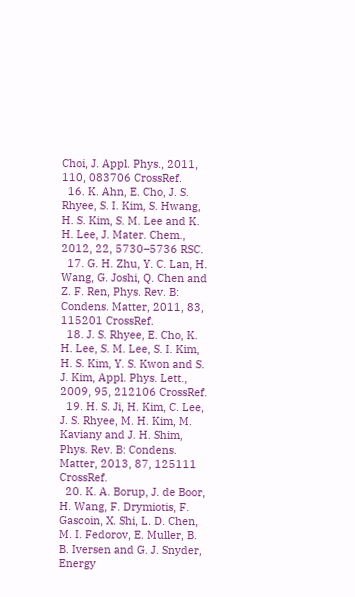Choi, J. Appl. Phys., 2011, 110, 083706 CrossRef.
  16. K. Ahn, E. Cho, J. S. Rhyee, S. I. Kim, S. Hwang, H. S. Kim, S. M. Lee and K. H. Lee, J. Mater. Chem., 2012, 22, 5730–5736 RSC.
  17. G. H. Zhu, Y. C. Lan, H. Wang, G. Joshi, Q. Chen and Z. F. Ren, Phys. Rev. B: Condens. Matter, 2011, 83, 115201 CrossRef.
  18. J. S. Rhyee, E. Cho, K. H. Lee, S. M. Lee, S. I. Kim, H. S. Kim, Y. S. Kwon and S. J. Kim, Appl. Phys. Lett., 2009, 95, 212106 CrossRef.
  19. H. S. Ji, H. Kim, C. Lee, J. S. Rhyee, M. H. Kim, M. Kaviany and J. H. Shim, Phys. Rev. B: Condens. Matter, 2013, 87, 125111 CrossRef.
  20. K. A. Borup, J. de Boor, H. Wang, F. Drymiotis, F. Gascoin, X. Shi, L. D. Chen, M. I. Fedorov, E. Muller, B. B. Iversen and G. J. Snyder, Energy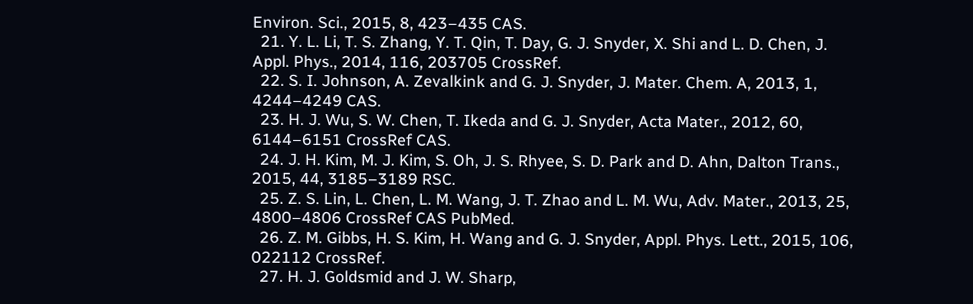Environ. Sci., 2015, 8, 423–435 CAS.
  21. Y. L. Li, T. S. Zhang, Y. T. Qin, T. Day, G. J. Snyder, X. Shi and L. D. Chen, J. Appl. Phys., 2014, 116, 203705 CrossRef.
  22. S. I. Johnson, A. Zevalkink and G. J. Snyder, J. Mater. Chem. A, 2013, 1, 4244–4249 CAS.
  23. H. J. Wu, S. W. Chen, T. Ikeda and G. J. Snyder, Acta Mater., 2012, 60, 6144–6151 CrossRef CAS.
  24. J. H. Kim, M. J. Kim, S. Oh, J. S. Rhyee, S. D. Park and D. Ahn, Dalton Trans., 2015, 44, 3185–3189 RSC.
  25. Z. S. Lin, L. Chen, L. M. Wang, J. T. Zhao and L. M. Wu, Adv. Mater., 2013, 25, 4800–4806 CrossRef CAS PubMed.
  26. Z. M. Gibbs, H. S. Kim, H. Wang and G. J. Snyder, Appl. Phys. Lett., 2015, 106, 022112 CrossRef.
  27. H. J. Goldsmid and J. W. Sharp,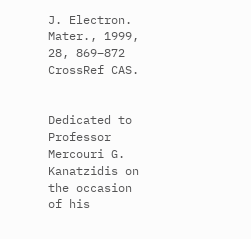J. Electron. Mater., 1999, 28, 869–872 CrossRef CAS.


Dedicated to Professor Mercouri G. Kanatzidis on the occasion of his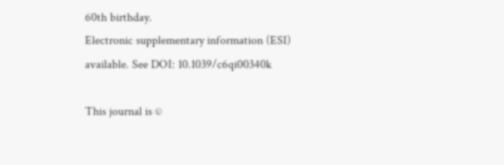60th birthday.
Electronic supplementary information (ESI) available. See DOI: 10.1039/c6qi00340k

This journal is ©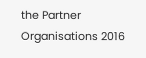the Partner Organisations 2016